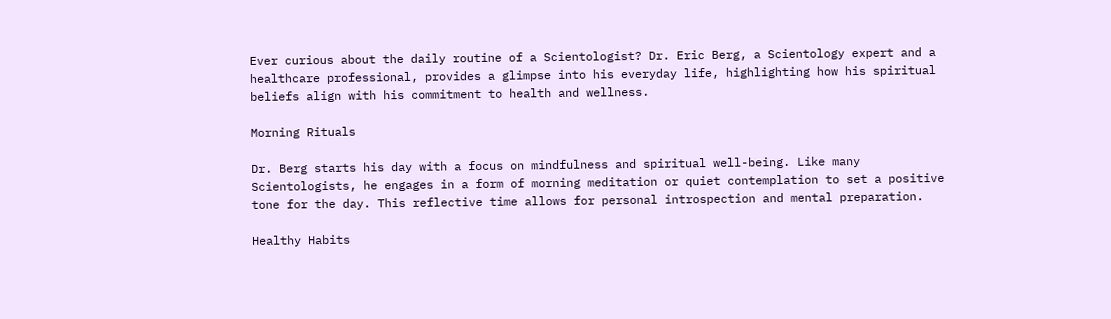Ever curious about the daily routine of a Scientologist? Dr. Eric Berg, a Scientology expert and a healthcare professional, provides a glimpse into his everyday life, highlighting how his spiritual beliefs align with his commitment to health and wellness.

Morning Rituals

Dr. Berg starts his day with a focus on mindfulness and spiritual well-being. Like many Scientologists, he engages in a form of morning meditation or quiet contemplation to set a positive tone for the day. This reflective time allows for personal introspection and mental preparation.

Healthy Habits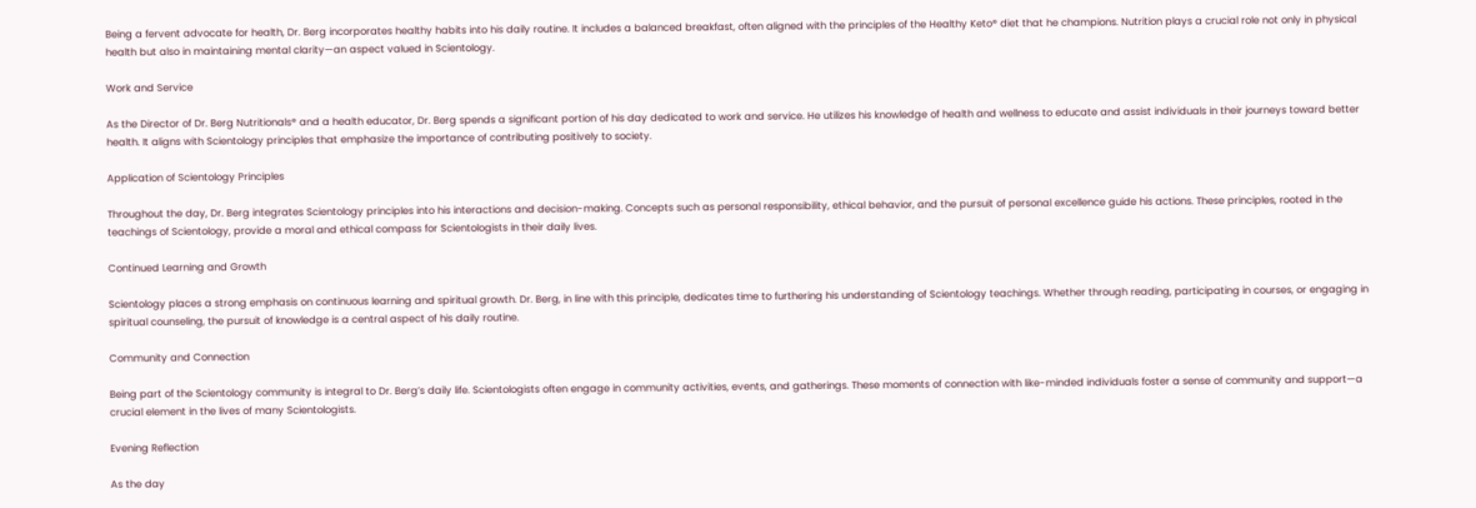Being a fervent advocate for health, Dr. Berg incorporates healthy habits into his daily routine. It includes a balanced breakfast, often aligned with the principles of the Healthy Keto® diet that he champions. Nutrition plays a crucial role not only in physical health but also in maintaining mental clarity—an aspect valued in Scientology.

Work and Service

As the Director of Dr. Berg Nutritionals® and a health educator, Dr. Berg spends a significant portion of his day dedicated to work and service. He utilizes his knowledge of health and wellness to educate and assist individuals in their journeys toward better health. It aligns with Scientology principles that emphasize the importance of contributing positively to society.

Application of Scientology Principles

Throughout the day, Dr. Berg integrates Scientology principles into his interactions and decision-making. Concepts such as personal responsibility, ethical behavior, and the pursuit of personal excellence guide his actions. These principles, rooted in the teachings of Scientology, provide a moral and ethical compass for Scientologists in their daily lives.

Continued Learning and Growth

Scientology places a strong emphasis on continuous learning and spiritual growth. Dr. Berg, in line with this principle, dedicates time to furthering his understanding of Scientology teachings. Whether through reading, participating in courses, or engaging in spiritual counseling, the pursuit of knowledge is a central aspect of his daily routine.

Community and Connection

Being part of the Scientology community is integral to Dr. Berg’s daily life. Scientologists often engage in community activities, events, and gatherings. These moments of connection with like-minded individuals foster a sense of community and support—a crucial element in the lives of many Scientologists.

Evening Reflection

As the day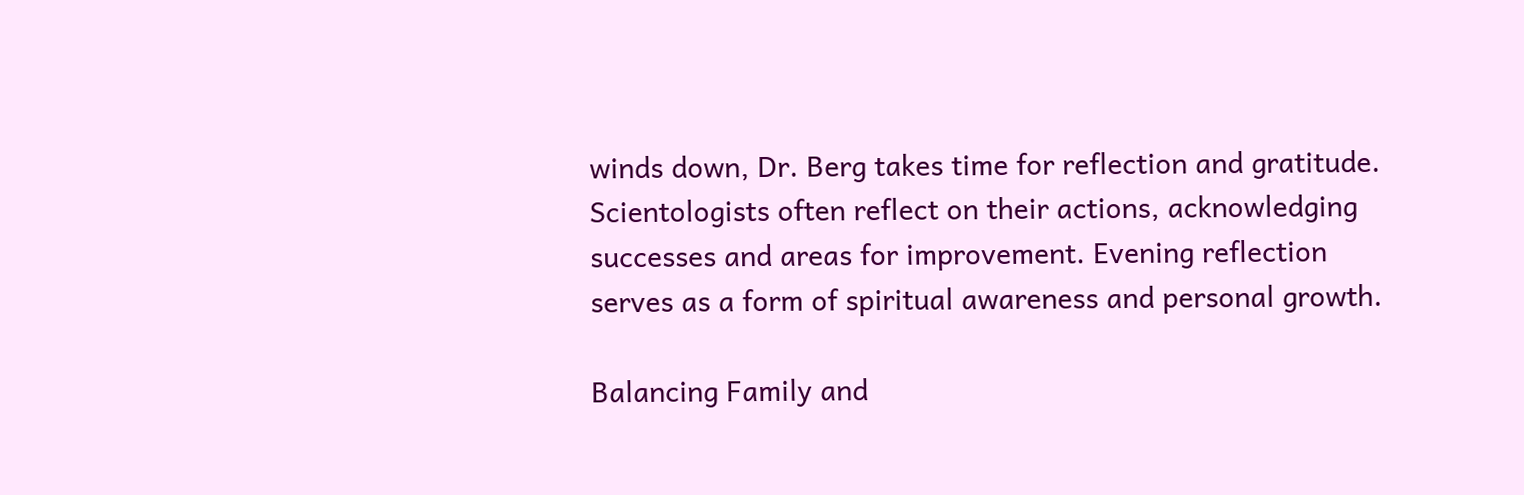winds down, Dr. Berg takes time for reflection and gratitude. Scientologists often reflect on their actions, acknowledging successes and areas for improvement. Evening reflection serves as a form of spiritual awareness and personal growth.

Balancing Family and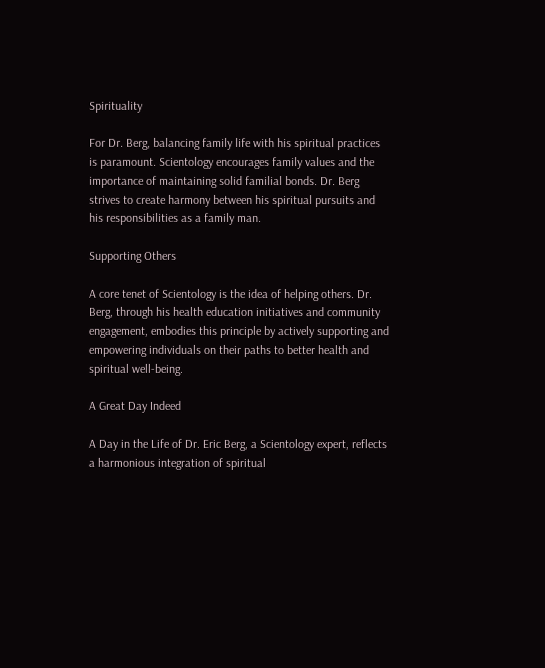Spirituality

For Dr. Berg, balancing family life with his spiritual practices is paramount. Scientology encourages family values and the importance of maintaining solid familial bonds. Dr. Berg strives to create harmony between his spiritual pursuits and his responsibilities as a family man.

Supporting Others

A core tenet of Scientology is the idea of helping others. Dr. Berg, through his health education initiatives and community engagement, embodies this principle by actively supporting and empowering individuals on their paths to better health and spiritual well-being.

A Great Day Indeed

A Day in the Life of Dr. Eric Berg, a Scientology expert, reflects a harmonious integration of spiritual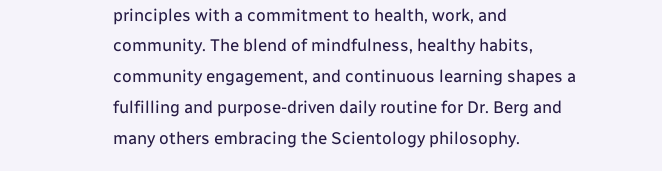principles with a commitment to health, work, and community. The blend of mindfulness, healthy habits, community engagement, and continuous learning shapes a fulfilling and purpose-driven daily routine for Dr. Berg and many others embracing the Scientology philosophy.